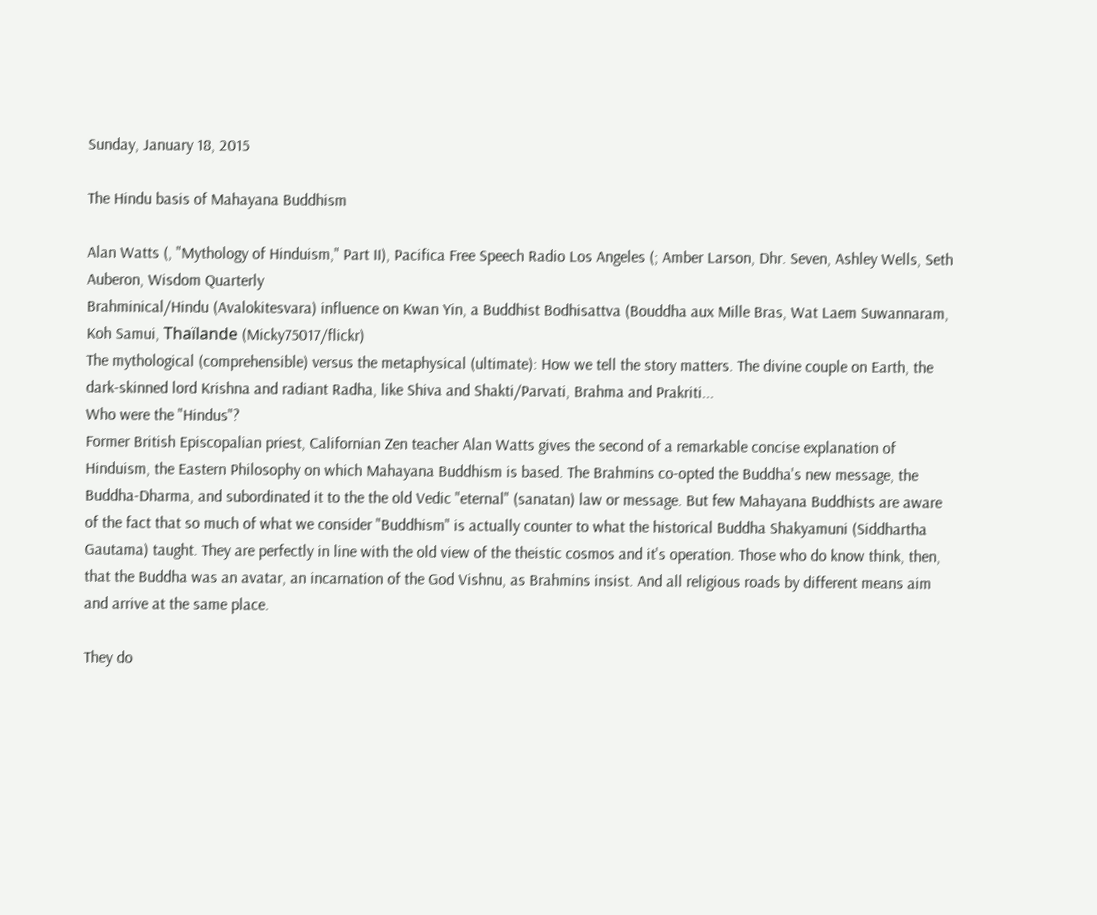Sunday, January 18, 2015

The Hindu basis of Mahayana Buddhism

Alan Watts (, "Mythology of Hinduism," Part II), Pacifica Free Speech Radio Los Angeles (; Amber Larson, Dhr. Seven, Ashley Wells, Seth Auberon, Wisdom Quarterly
Brahminical/Hindu (Avalokitesvara) influence on Kwan Yin, a Buddhist Bodhisattva (Bouddha aux Mille Bras, Wat Laem Suwannaram, Koh Samui, Thaïlande (Micky75017/flickr)
The mythological (comprehensible) versus the metaphysical (ultimate): How we tell the story matters. The divine couple on Earth, the dark-skinned lord Krishna and radiant Radha, like Shiva and Shakti/Parvati, Brahma and Prakriti...
Who were the "Hindus"?
Former British Episcopalian priest, Californian Zen teacher Alan Watts gives the second of a remarkable concise explanation of Hinduism, the Eastern Philosophy on which Mahayana Buddhism is based. The Brahmins co-opted the Buddha's new message, the Buddha-Dharma, and subordinated it to the the old Vedic "eternal" (sanatan) law or message. But few Mahayana Buddhists are aware of the fact that so much of what we consider "Buddhism" is actually counter to what the historical Buddha Shakyamuni (Siddhartha Gautama) taught. They are perfectly in line with the old view of the theistic cosmos and it's operation. Those who do know think, then, that the Buddha was an avatar, an incarnation of the God Vishnu, as Brahmins insist. And all religious roads by different means aim and arrive at the same place.

They do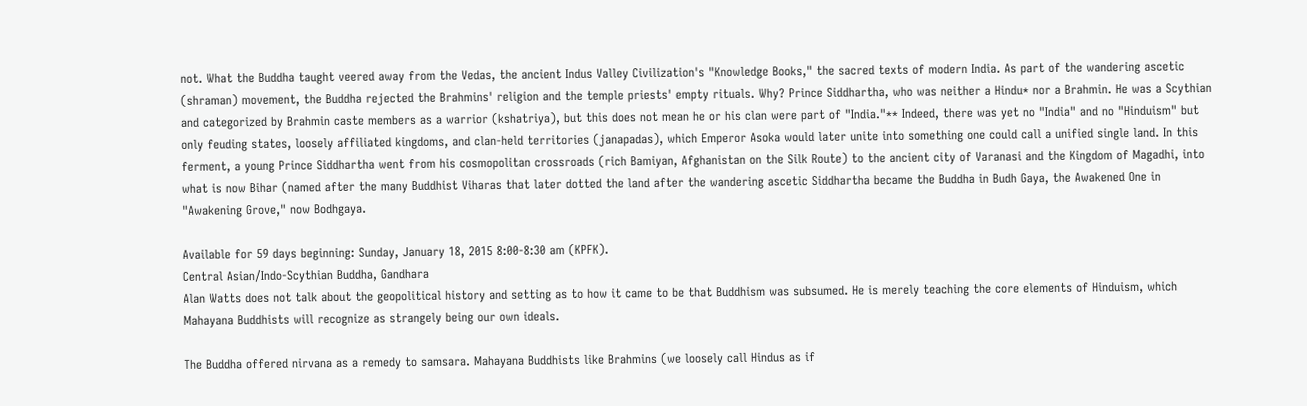not. What the Buddha taught veered away from the Vedas, the ancient Indus Valley Civilization's "Knowledge Books," the sacred texts of modern India. As part of the wandering ascetic (shraman) movement, the Buddha rejected the Brahmins' religion and the temple priests' empty rituals. Why? Prince Siddhartha, who was neither a Hindu* nor a Brahmin. He was a Scythian and categorized by Brahmin caste members as a warrior (kshatriya), but this does not mean he or his clan were part of "India."** Indeed, there was yet no "India" and no "Hinduism" but only feuding states, loosely affiliated kingdoms, and clan-held territories (janapadas), which Emperor Asoka would later unite into something one could call a unified single land. In this ferment, a young Prince Siddhartha went from his cosmopolitan crossroads (rich Bamiyan, Afghanistan on the Silk Route) to the ancient city of Varanasi and the Kingdom of Magadhi, into what is now Bihar (named after the many Buddhist Viharas that later dotted the land after the wandering ascetic Siddhartha became the Buddha in Budh Gaya, the Awakened One in "Awakening Grove," now Bodhgaya.

Available for 59 days beginning: Sunday, January 18, 2015 8:00-8:30 am (KPFK).
Central Asian/Indo-Scythian Buddha, Gandhara
Alan Watts does not talk about the geopolitical history and setting as to how it came to be that Buddhism was subsumed. He is merely teaching the core elements of Hinduism, which Mahayana Buddhists will recognize as strangely being our own ideals.

The Buddha offered nirvana as a remedy to samsara. Mahayana Buddhists like Brahmins (we loosely call Hindus as if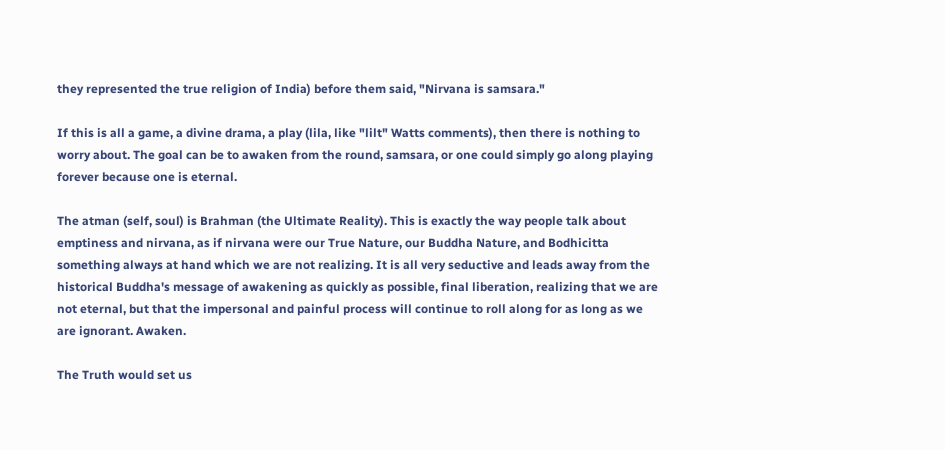they represented the true religion of India) before them said, "Nirvana is samsara."

If this is all a game, a divine drama, a play (lila, like "lilt" Watts comments), then there is nothing to worry about. The goal can be to awaken from the round, samsara, or one could simply go along playing forever because one is eternal.

The atman (self, soul) is Brahman (the Ultimate Reality). This is exactly the way people talk about emptiness and nirvana, as if nirvana were our True Nature, our Buddha Nature, and Bodhicitta something always at hand which we are not realizing. It is all very seductive and leads away from the historical Buddha's message of awakening as quickly as possible, final liberation, realizing that we are not eternal, but that the impersonal and painful process will continue to roll along for as long as we are ignorant. Awaken.

The Truth would set us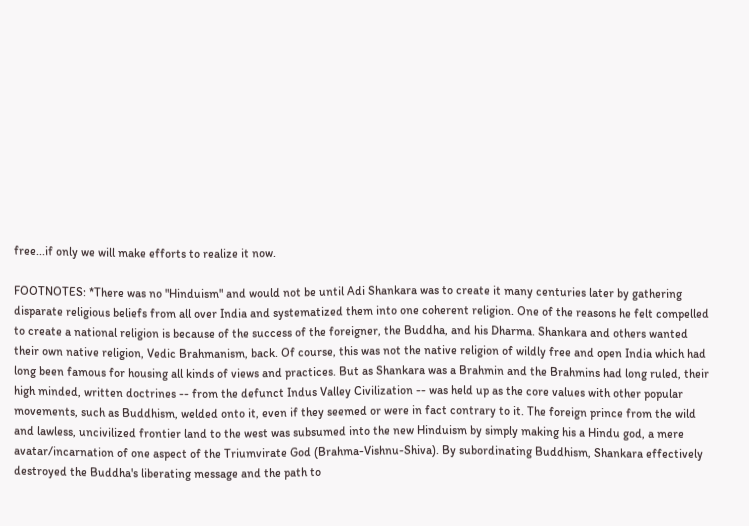free...if only we will make efforts to realize it now.

FOOTNOTES: *There was no "Hinduism" and would not be until Adi Shankara was to create it many centuries later by gathering disparate religious beliefs from all over India and systematized them into one coherent religion. One of the reasons he felt compelled to create a national religion is because of the success of the foreigner, the Buddha, and his Dharma. Shankara and others wanted their own native religion, Vedic Brahmanism, back. Of course, this was not the native religion of wildly free and open India which had long been famous for housing all kinds of views and practices. But as Shankara was a Brahmin and the Brahmins had long ruled, their high minded, written doctrines -- from the defunct Indus Valley Civilization -- was held up as the core values with other popular movements, such as Buddhism, welded onto it, even if they seemed or were in fact contrary to it. The foreign prince from the wild and lawless, uncivilized frontier land to the west was subsumed into the new Hinduism by simply making his a Hindu god, a mere avatar/incarnation of one aspect of the Triumvirate God (Brahma-Vishnu-Shiva). By subordinating Buddhism, Shankara effectively destroyed the Buddha's liberating message and the path to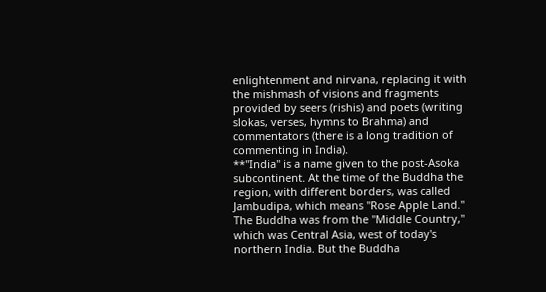enlightenment and nirvana, replacing it with the mishmash of visions and fragments provided by seers (rishis) and poets (writing slokas, verses, hymns to Brahma) and commentators (there is a long tradition of commenting in India).
**"India" is a name given to the post-Asoka subcontinent. At the time of the Buddha the region, with different borders, was called Jambudipa, which means "Rose Apple Land." The Buddha was from the "Middle Country," which was Central Asia, west of today's northern India. But the Buddha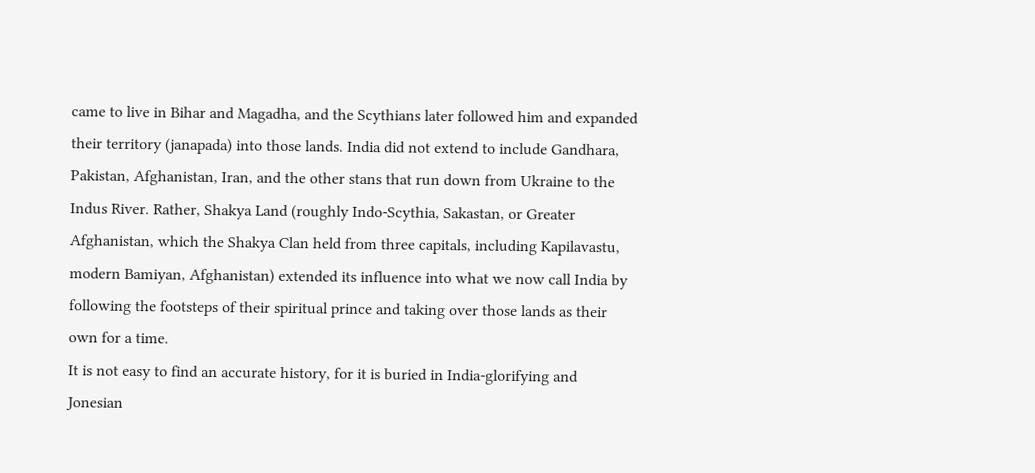came to live in Bihar and Magadha, and the Scythians later followed him and expanded their territory (janapada) into those lands. India did not extend to include Gandhara, Pakistan, Afghanistan, Iran, and the other stans that run down from Ukraine to the Indus River. Rather, Shakya Land (roughly Indo-Scythia, Sakastan, or Greater Afghanistan, which the Shakya Clan held from three capitals, including Kapilavastu, modern Bamiyan, Afghanistan) extended its influence into what we now call India by following the footsteps of their spiritual prince and taking over those lands as their own for a time.
It is not easy to find an accurate history, for it is buried in India-glorifying and Jonesian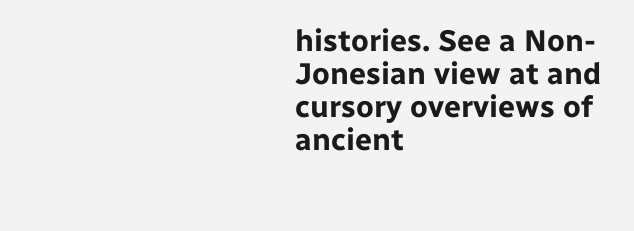histories. See a Non-Jonesian view at and cursory overviews of ancient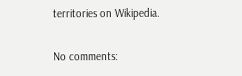territories on Wikipedia.

No comments: